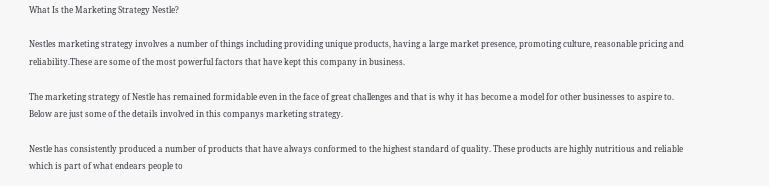What Is the Marketing Strategy Nestle?

Nestles marketing strategy involves a number of things including providing unique products, having a large market presence, promoting culture, reasonable pricing and reliability.These are some of the most powerful factors that have kept this company in business.

The marketing strategy of Nestle has remained formidable even in the face of great challenges and that is why it has become a model for other businesses to aspire to. Below are just some of the details involved in this companys marketing strategy.

Nestle has consistently produced a number of products that have always conformed to the highest standard of quality. These products are highly nutritious and reliable which is part of what endears people to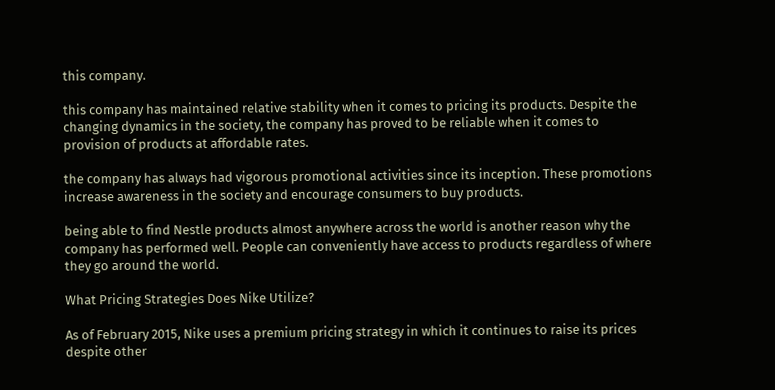this company.

this company has maintained relative stability when it comes to pricing its products. Despite the changing dynamics in the society, the company has proved to be reliable when it comes to provision of products at affordable rates.

the company has always had vigorous promotional activities since its inception. These promotions increase awareness in the society and encourage consumers to buy products.

being able to find Nestle products almost anywhere across the world is another reason why the company has performed well. People can conveniently have access to products regardless of where they go around the world.

What Pricing Strategies Does Nike Utilize?

As of February 2015, Nike uses a premium pricing strategy in which it continues to raise its prices despite other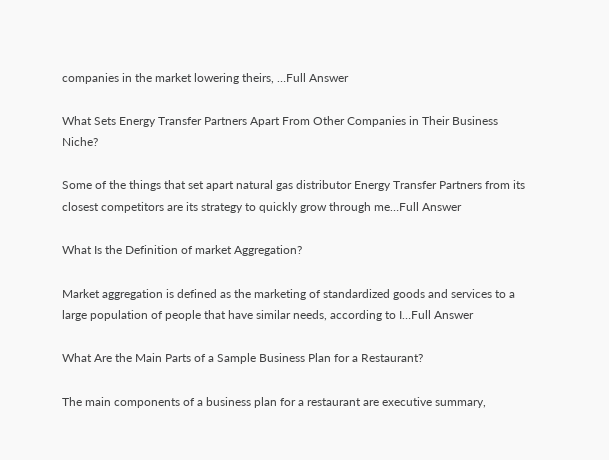companies in the market lowering theirs, …Full Answer

What Sets Energy Transfer Partners Apart From Other Companies in Their Business Niche?

Some of the things that set apart natural gas distributor Energy Transfer Partners from its closest competitors are its strategy to quickly grow through me…Full Answer

What Is the Definition of market Aggregation?

Market aggregation is defined as the marketing of standardized goods and services to a large population of people that have similar needs, according to I…Full Answer

What Are the Main Parts of a Sample Business Plan for a Restaurant?

The main components of a business plan for a restaurant are executive summary,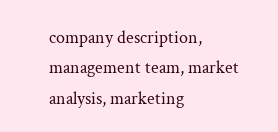company description, management team, market analysis, marketing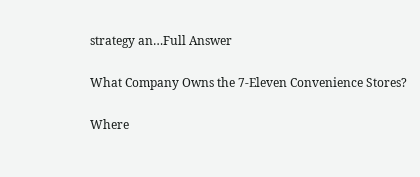strategy an…Full Answer

What Company Owns the 7-Eleven Convenience Stores?

Where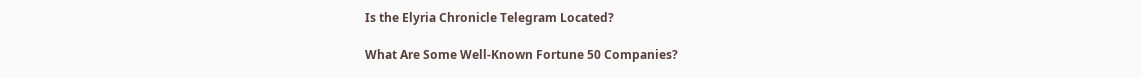Is the Elyria Chronicle Telegram Located?

What Are Some Well-Known Fortune 50 Companies?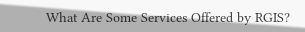What Are Some Services Offered by RGIS?